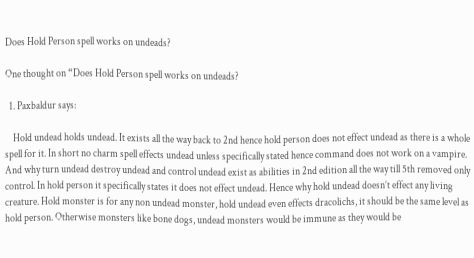Does Hold Person spell works on undeads?

One thought on “Does Hold Person spell works on undeads?

  1. Paxbaldur says:

    Hold undead holds undead. It exists all the way back to 2nd hence hold person does not effect undead as there is a whole spell for it. In short no charm spell effects undead unless specifically stated hence command does not work on a vampire. And why turn undead destroy undead and control undead exist as abilities in 2nd edition all the way till 5th removed only control. In hold person it specifically states it does not effect undead. Hence why hold undead doesn’t effect any living creature. Hold monster is for any non undead monster, hold undead even effects dracolichs, it should be the same level as hold person. Otherwise monsters like bone dogs, undead monsters would be immune as they would be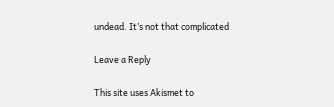undead. It’s not that complicated

Leave a Reply

This site uses Akismet to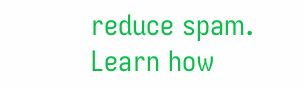reduce spam. Learn how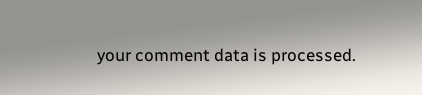your comment data is processed.